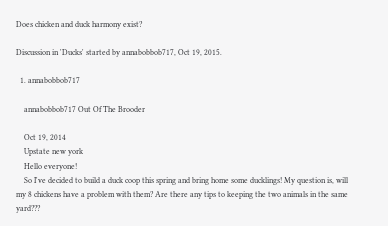Does chicken and duck harmony exist?

Discussion in 'Ducks' started by annabobbob717, Oct 19, 2015.

  1. annabobbob717

    annabobbob717 Out Of The Brooder

    Oct 19, 2014
    Upstate new york
    Hello everyone!
    So I've decided to build a duck coop this spring and bring home some ducklings! My question is, will my 8 chickens have a problem with them? Are there any tips to keeping the two animals in the same yard???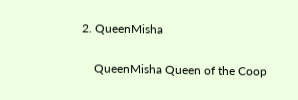2. QueenMisha

    QueenMisha Queen of the Coop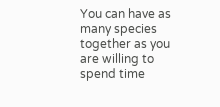You can have as many species together as you are willing to spend time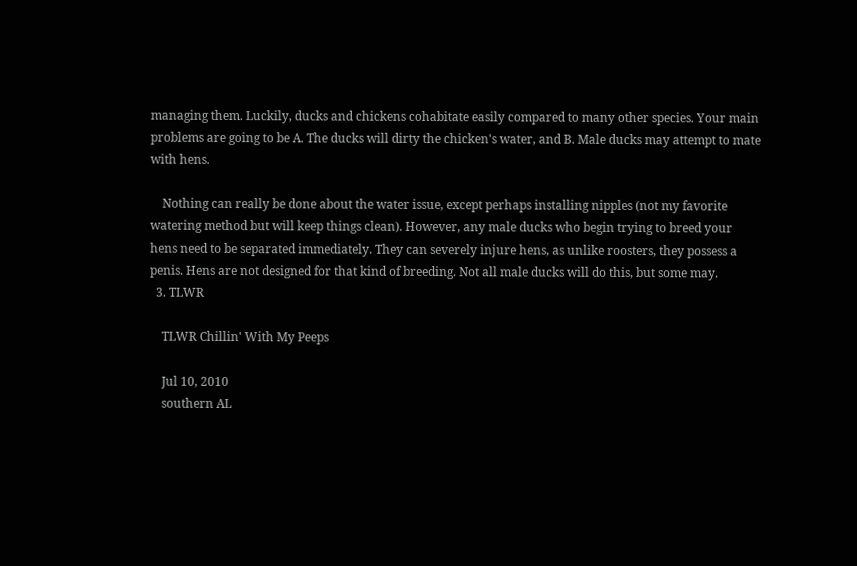managing them. Luckily, ducks and chickens cohabitate easily compared to many other species. Your main problems are going to be A. The ducks will dirty the chicken's water, and B. Male ducks may attempt to mate with hens.

    Nothing can really be done about the water issue, except perhaps installing nipples (not my favorite watering method but will keep things clean). However, any male ducks who begin trying to breed your hens need to be separated immediately. They can severely injure hens, as unlike roosters, they possess a penis. Hens are not designed for that kind of breeding. Not all male ducks will do this, but some may.
  3. TLWR

    TLWR Chillin' With My Peeps

    Jul 10, 2010
    southern AL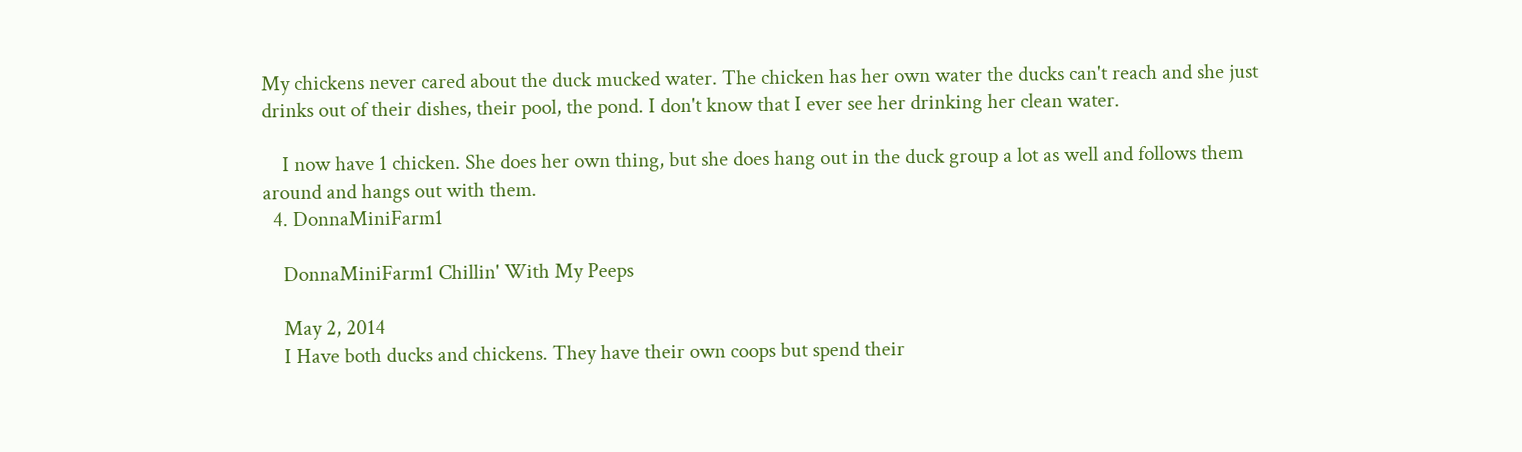My chickens never cared about the duck mucked water. The chicken has her own water the ducks can't reach and she just drinks out of their dishes, their pool, the pond. I don't know that I ever see her drinking her clean water.

    I now have 1 chicken. She does her own thing, but she does hang out in the duck group a lot as well and follows them around and hangs out with them.
  4. DonnaMiniFarm1

    DonnaMiniFarm1 Chillin' With My Peeps

    May 2, 2014
    I Have both ducks and chickens. They have their own coops but spend their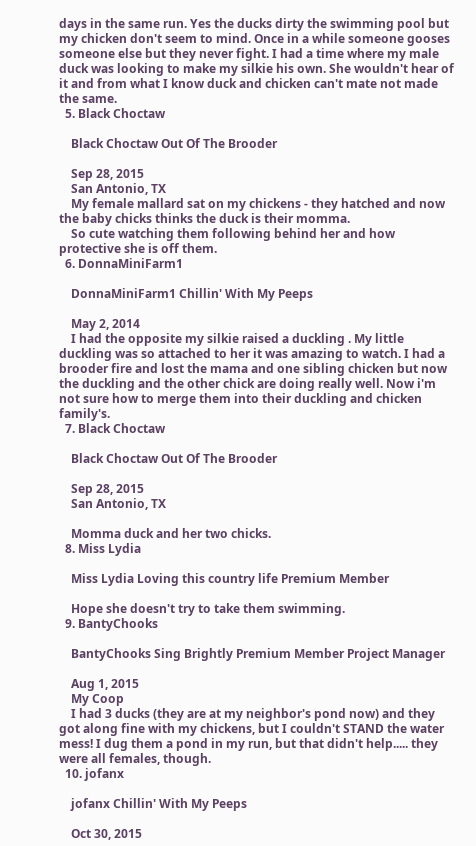days in the same run. Yes the ducks dirty the swimming pool but my chicken don't seem to mind. Once in a while someone gooses someone else but they never fight. I had a time where my male duck was looking to make my silkie his own. She wouldn't hear of it and from what I know duck and chicken can't mate not made the same.
  5. Black Choctaw

    Black Choctaw Out Of The Brooder

    Sep 28, 2015
    San Antonio, TX
    My female mallard sat on my chickens - they hatched and now the baby chicks thinks the duck is their momma.
    So cute watching them following behind her and how protective she is off them.
  6. DonnaMiniFarm1

    DonnaMiniFarm1 Chillin' With My Peeps

    May 2, 2014
    I had the opposite my silkie raised a duckling . My little duckling was so attached to her it was amazing to watch. I had a brooder fire and lost the mama and one sibling chicken but now the duckling and the other chick are doing really well. Now i'm not sure how to merge them into their duckling and chicken family's.
  7. Black Choctaw

    Black Choctaw Out Of The Brooder

    Sep 28, 2015
    San Antonio, TX

    Momma duck and her two chicks.
  8. Miss Lydia

    Miss Lydia Loving this country life Premium Member

    Hope she doesn't try to take them swimming.
  9. BantyChooks

    BantyChooks Sing Brightly Premium Member Project Manager

    Aug 1, 2015
    My Coop
    I had 3 ducks (they are at my neighbor's pond now) and they got along fine with my chickens, but I couldn't STAND the water mess! I dug them a pond in my run, but that didn't help..... they were all females, though.
  10. jofanx

    jofanx Chillin' With My Peeps

    Oct 30, 2015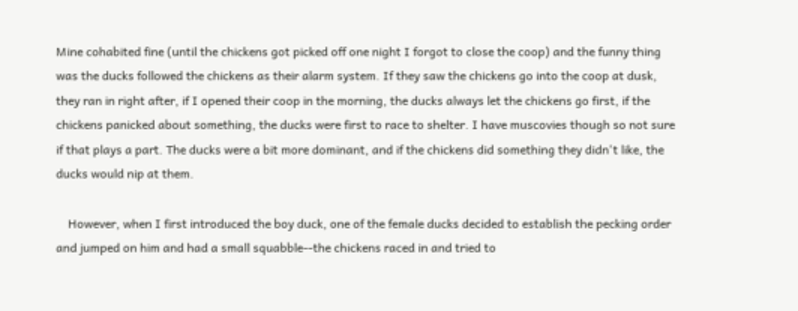Mine cohabited fine (until the chickens got picked off one night I forgot to close the coop) and the funny thing was the ducks followed the chickens as their alarm system. If they saw the chickens go into the coop at dusk, they ran in right after, if I opened their coop in the morning, the ducks always let the chickens go first, if the chickens panicked about something, the ducks were first to race to shelter. I have muscovies though so not sure if that plays a part. The ducks were a bit more dominant, and if the chickens did something they didn't like, the ducks would nip at them.

    However, when I first introduced the boy duck, one of the female ducks decided to establish the pecking order and jumped on him and had a small squabble--the chickens raced in and tried to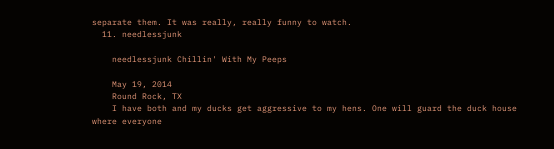separate them. It was really, really funny to watch.
  11. needlessjunk

    needlessjunk Chillin' With My Peeps

    May 19, 2014
    Round Rock, TX
    I have both and my ducks get aggressive to my hens. One will guard the duck house where everyone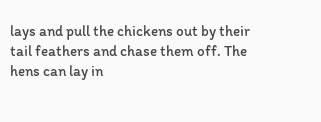lays and pull the chickens out by their tail feathers and chase them off. The hens can lay in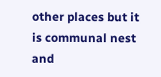other places but it is communal nest and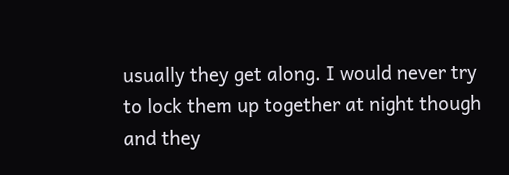usually they get along. I would never try to lock them up together at night though and they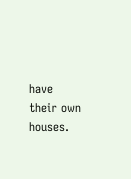have their own houses.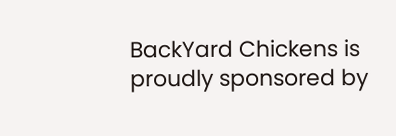BackYard Chickens is proudly sponsored by